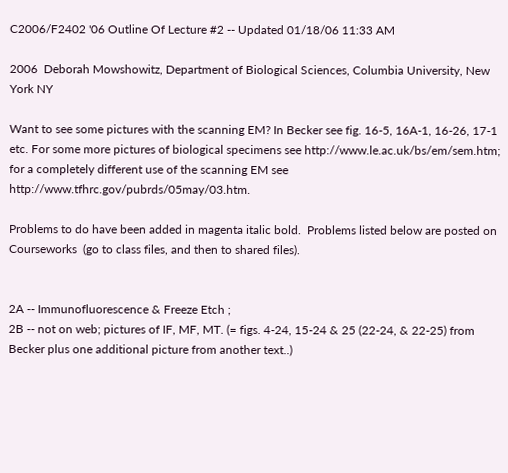C2006/F2402 '06 Outline Of Lecture #2 -- Updated 01/18/06 11:33 AM

2006  Deborah Mowshowitz, Department of Biological Sciences, Columbia University, New York NY

Want to see some pictures with the scanning EM? In Becker see fig. 16-5, 16A-1, 16-26, 17-1 etc. For some more pictures of biological specimens see http://www.le.ac.uk/bs/em/sem.htm; for a completely different use of the scanning EM see http://www.tfhrc.gov/pubrds/05may/03.htm.

Problems to do have been added in magenta italic bold.  Problems listed below are posted on Courseworks  (go to class files, and then to shared files).


2A -- Immunofluorescence & Freeze Etch ;
2B -- not on web; pictures of IF, MF, MT. (= figs. 4-24, 15-24 & 25 (22-24, & 22-25) from Becker plus one additional picture from another text..)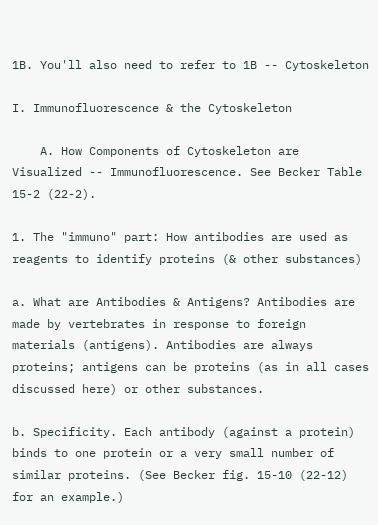1B. You'll also need to refer to 1B -- Cytoskeleton

I. Immunofluorescence & the Cytoskeleton

    A. How Components of Cytoskeleton are Visualized -- Immunofluorescence. See Becker Table 15-2 (22-2).

1. The "immuno" part: How antibodies are used as reagents to identify proteins (& other substances)

a. What are Antibodies & Antigens? Antibodies are made by vertebrates in response to foreign materials (antigens). Antibodies are always proteins; antigens can be proteins (as in all cases discussed here) or other substances.

b. Specificity. Each antibody (against a protein) binds to one protein or a very small number of similar proteins. (See Becker fig. 15-10 (22-12) for an example.)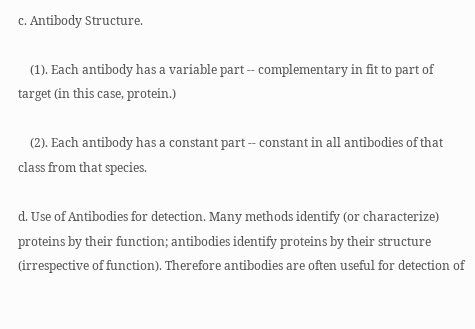c. Antibody Structure.

    (1). Each antibody has a variable part -- complementary in fit to part of target (in this case, protein.)

    (2). Each antibody has a constant part -- constant in all antibodies of that class from that species.

d. Use of Antibodies for detection. Many methods identify (or characterize) proteins by their function; antibodies identify proteins by their structure (irrespective of function). Therefore antibodies are often useful for detection of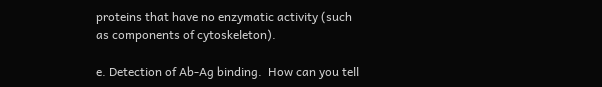proteins that have no enzymatic activity (such as components of cytoskeleton).

e. Detection of Ab-Ag binding.  How can you tell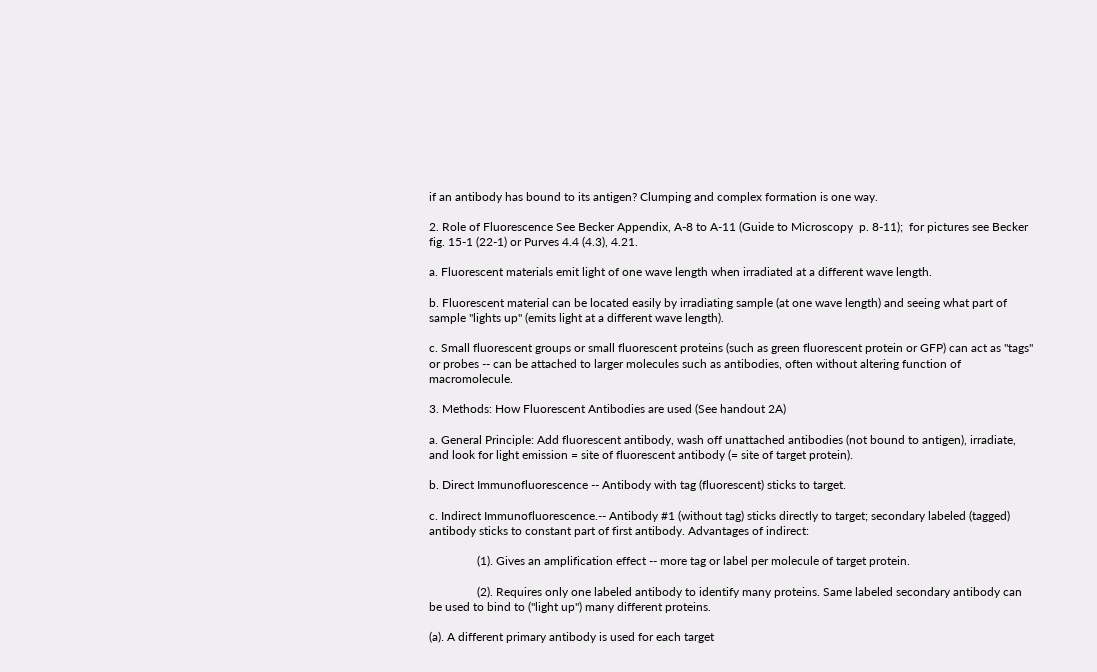if an antibody has bound to its antigen? Clumping and complex formation is one way.

2. Role of Fluorescence See Becker Appendix, A-8 to A-11 (Guide to Microscopy  p. 8-11);  for pictures see Becker fig. 15-1 (22-1) or Purves 4.4 (4.3), 4.21.

a. Fluorescent materials emit light of one wave length when irradiated at a different wave length.

b. Fluorescent material can be located easily by irradiating sample (at one wave length) and seeing what part of sample "lights up" (emits light at a different wave length).

c. Small fluorescent groups or small fluorescent proteins (such as green fluorescent protein or GFP) can act as "tags" or probes -- can be attached to larger molecules such as antibodies, often without altering function of macromolecule.

3. Methods: How Fluorescent Antibodies are used (See handout 2A)

a. General Principle: Add fluorescent antibody, wash off unattached antibodies (not bound to antigen), irradiate, and look for light emission = site of fluorescent antibody (= site of target protein).

b. Direct Immunofluorescence -- Antibody with tag (fluorescent) sticks to target.

c. Indirect Immunofluorescence.-- Antibody #1 (without tag) sticks directly to target; secondary labeled (tagged) antibody sticks to constant part of first antibody. Advantages of indirect:

                (1). Gives an amplification effect -- more tag or label per molecule of target protein.

                (2). Requires only one labeled antibody to identify many proteins. Same labeled secondary antibody can be used to bind to ("light up") many different proteins.

(a). A different primary antibody is used for each target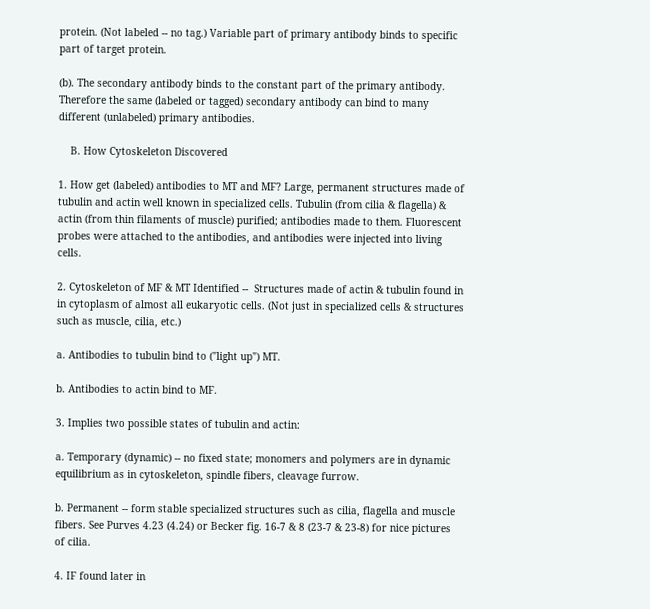protein. (Not labeled -- no tag.) Variable part of primary antibody binds to specific part of target protein.

(b). The secondary antibody binds to the constant part of the primary antibody. Therefore the same (labeled or tagged) secondary antibody can bind to many different (unlabeled) primary antibodies.

    B. How Cytoskeleton Discovered

1. How get (labeled) antibodies to MT and MF? Large, permanent structures made of tubulin and actin well known in specialized cells. Tubulin (from cilia & flagella) & actin (from thin filaments of muscle) purified; antibodies made to them. Fluorescent probes were attached to the antibodies, and antibodies were injected into living cells.

2. Cytoskeleton of MF & MT Identified --  Structures made of actin & tubulin found in in cytoplasm of almost all eukaryotic cells. (Not just in specialized cells & structures such as muscle, cilia, etc.)

a. Antibodies to tubulin bind to ("light up") MT.

b. Antibodies to actin bind to MF.

3. Implies two possible states of tubulin and actin:

a. Temporary (dynamic) -- no fixed state; monomers and polymers are in dynamic equilibrium as in cytoskeleton, spindle fibers, cleavage furrow.

b. Permanent -- form stable specialized structures such as cilia, flagella and muscle fibers. See Purves 4.23 (4.24) or Becker fig. 16-7 & 8 (23-7 & 23-8) for nice pictures of cilia.

4. IF found later in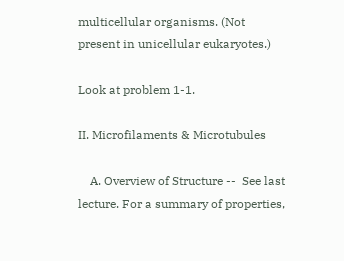multicellular organisms. (Not present in unicellular eukaryotes.)

Look at problem 1-1.

II. Microfilaments & Microtubules

    A. Overview of Structure --  See last lecture. For a summary of properties,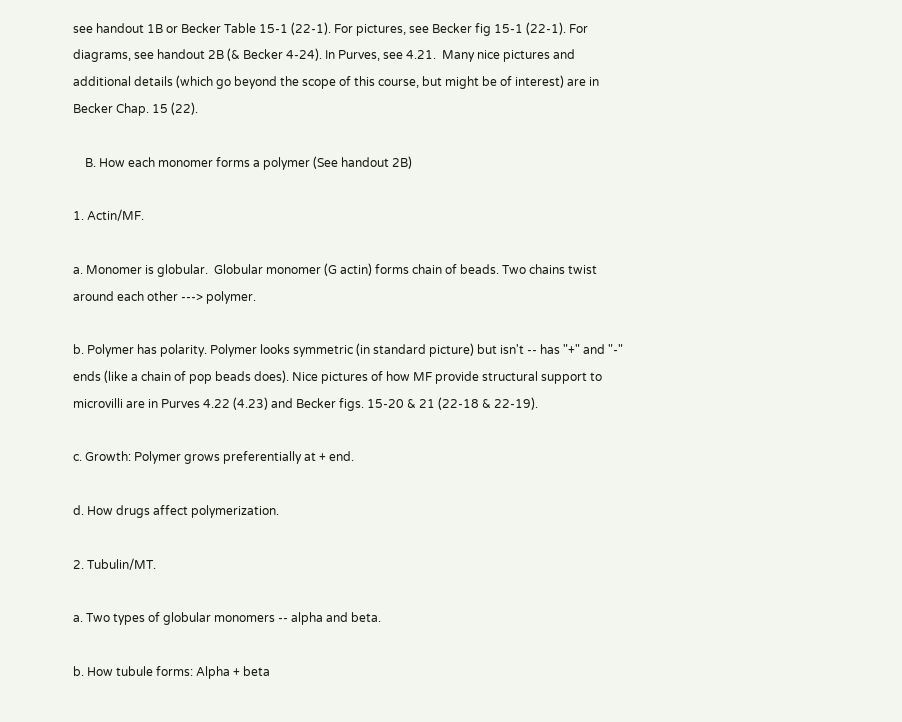see handout 1B or Becker Table 15-1 (22-1). For pictures, see Becker fig 15-1 (22-1). For diagrams, see handout 2B (& Becker 4-24). In Purves, see 4.21.  Many nice pictures and additional details (which go beyond the scope of this course, but might be of interest) are in Becker Chap. 15 (22).

    B. How each monomer forms a polymer (See handout 2B)

1. Actin/MF.

a. Monomer is globular.  Globular monomer (G actin) forms chain of beads. Two chains twist around each other ---> polymer.

b. Polymer has polarity. Polymer looks symmetric (in standard picture) but isn't -- has "+" and "-" ends (like a chain of pop beads does). Nice pictures of how MF provide structural support to microvilli are in Purves 4.22 (4.23) and Becker figs. 15-20 & 21 (22-18 & 22-19).

c. Growth: Polymer grows preferentially at + end.

d. How drugs affect polymerization.

2. Tubulin/MT.

a. Two types of globular monomers -- alpha and beta.

b. How tubule forms: Alpha + beta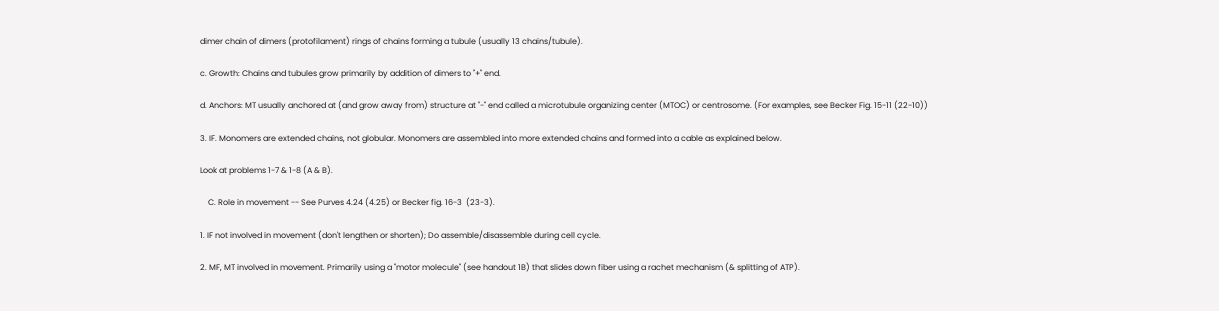dimer chain of dimers (protofilament) rings of chains forming a tubule (usually 13 chains/tubule).

c. Growth: Chains and tubules grow primarily by addition of dimers to "+" end.

d. Anchors: MT usually anchored at (and grow away from) structure at "-" end called a microtubule organizing center (MTOC) or centrosome. (For examples, see Becker Fig. 15-11 (22-10))

3. IF. Monomers are extended chains, not globular. Monomers are assembled into more extended chains and formed into a cable as explained below.

Look at problems 1-7 & 1-8 (A & B).

    C. Role in movement -- See Purves 4.24 (4.25) or Becker fig. 16-3  (23-3).

1. IF not involved in movement (don't lengthen or shorten); Do assemble/disassemble during cell cycle.

2. MF, MT involved in movement. Primarily using a "motor molecule" (see handout 1B) that slides down fiber using a rachet mechanism (& splitting of ATP).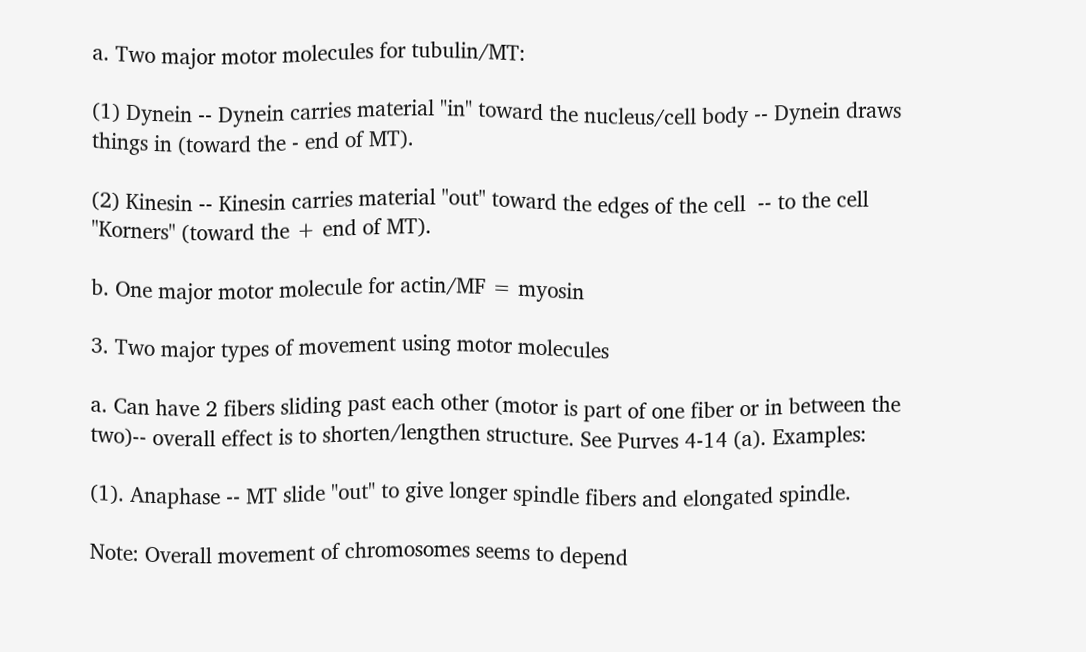a. Two major motor molecules for tubulin/MT:

(1) Dynein -- Dynein carries material "in" toward the nucleus/cell body -- Dynein draws things in (toward the - end of MT).

(2) Kinesin -- Kinesin carries material "out" toward the edges of the cell  -- to the cell "Korners" (toward the + end of MT).

b. One major motor molecule for actin/MF = myosin

3. Two major types of movement using motor molecules

a. Can have 2 fibers sliding past each other (motor is part of one fiber or in between the two)-- overall effect is to shorten/lengthen structure. See Purves 4-14 (a). Examples:

(1). Anaphase -- MT slide "out" to give longer spindle fibers and elongated spindle.

Note: Overall movement of chromosomes seems to depend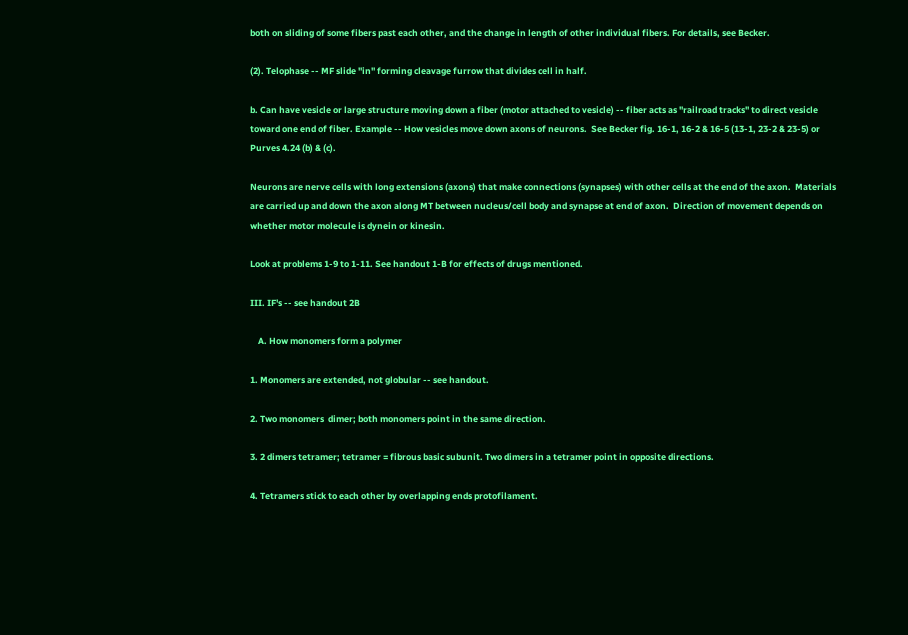both on sliding of some fibers past each other, and the change in length of other individual fibers. For details, see Becker.

(2). Telophase -- MF slide "in" forming cleavage furrow that divides cell in half.

b. Can have vesicle or large structure moving down a fiber (motor attached to vesicle) -- fiber acts as "railroad tracks" to direct vesicle toward one end of fiber. Example -- How vesicles move down axons of neurons.  See Becker fig. 16-1, 16-2 & 16-5 (13-1, 23-2 & 23-5) or Purves 4.24 (b) & (c).

Neurons are nerve cells with long extensions (axons) that make connections (synapses) with other cells at the end of the axon.  Materials are carried up and down the axon along MT between nucleus/cell body and synapse at end of axon.  Direction of movement depends on whether motor molecule is dynein or kinesin.

Look at problems 1-9 to 1-11. See handout 1-B for effects of drugs mentioned.

III. IF's -- see handout 2B

    A. How monomers form a polymer

1. Monomers are extended, not globular -- see handout.

2. Two monomers  dimer; both monomers point in the same direction.

3. 2 dimers tetramer; tetramer = fibrous basic subunit. Two dimers in a tetramer point in opposite directions.

4. Tetramers stick to each other by overlapping ends protofilament.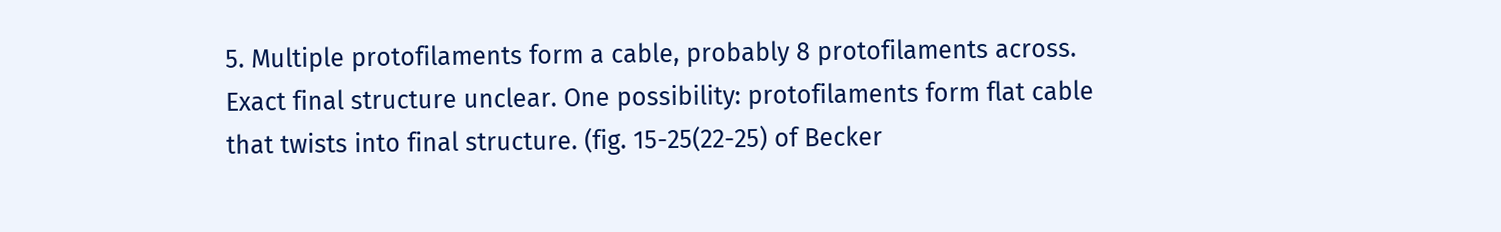5. Multiple protofilaments form a cable, probably 8 protofilaments across. Exact final structure unclear. One possibility: protofilaments form flat cable that twists into final structure. (fig. 15-25(22-25) of Becker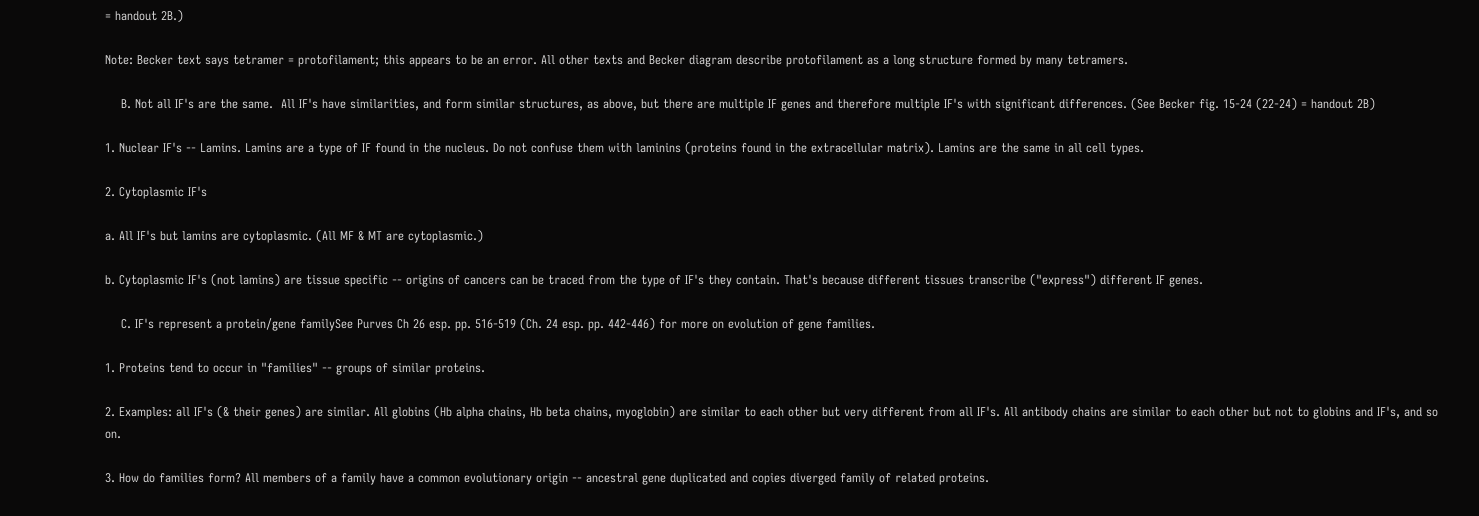= handout 2B.)

Note: Becker text says tetramer = protofilament; this appears to be an error. All other texts and Becker diagram describe protofilament as a long structure formed by many tetramers.

    B. Not all IF's are the same.  All IF's have similarities, and form similar structures, as above, but there are multiple IF genes and therefore multiple IF's with significant differences. (See Becker fig. 15-24 (22-24) = handout 2B)

1. Nuclear IF's -- Lamins. Lamins are a type of IF found in the nucleus. Do not confuse them with laminins (proteins found in the extracellular matrix). Lamins are the same in all cell types.

2. Cytoplasmic IF's

a. All IF's but lamins are cytoplasmic. (All MF & MT are cytoplasmic.)

b. Cytoplasmic IF's (not lamins) are tissue specific -- origins of cancers can be traced from the type of IF's they contain. That's because different tissues transcribe ("express") different IF genes.

    C. IF's represent a protein/gene familySee Purves Ch 26 esp. pp. 516-519 (Ch. 24 esp. pp. 442-446) for more on evolution of gene families.

1. Proteins tend to occur in "families" -- groups of similar proteins.

2. Examples: all IF's (& their genes) are similar. All globins (Hb alpha chains, Hb beta chains, myoglobin) are similar to each other but very different from all IF's. All antibody chains are similar to each other but not to globins and IF's, and so on.

3. How do families form? All members of a family have a common evolutionary origin -- ancestral gene duplicated and copies diverged family of related proteins.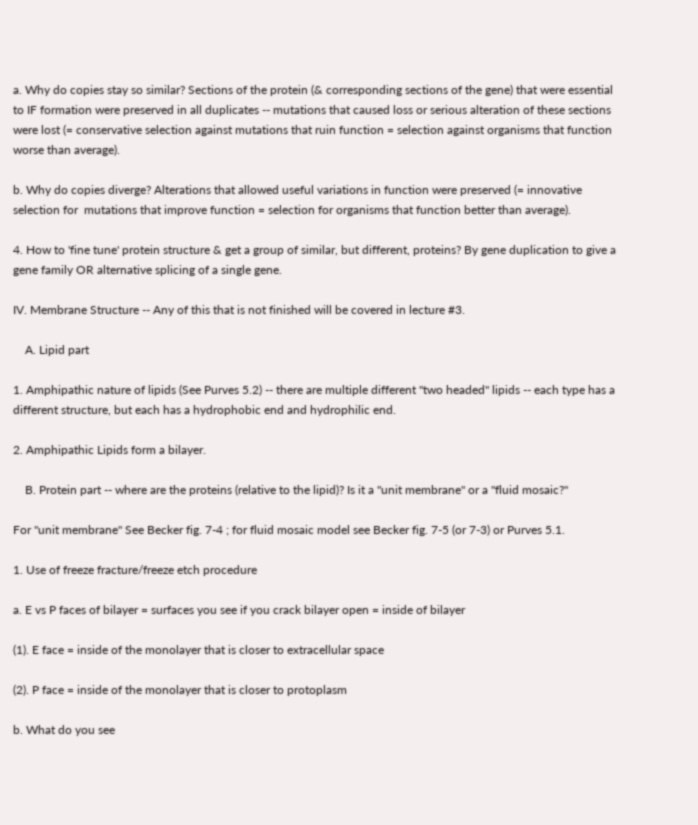a. Why do copies stay so similar? Sections of the protein (& corresponding sections of the gene) that were essential to IF formation were preserved in all duplicates -- mutations that caused loss or serious alteration of these sections were lost (= conservative selection against mutations that ruin function = selection against organisms that function worse than average).

b. Why do copies diverge? Alterations that allowed useful variations in function were preserved (= innovative selection for  mutations that improve function = selection for organisms that function better than average).

4. How to 'fine tune' protein structure & get a group of similar, but different, proteins? By gene duplication to give a gene family OR alternative splicing of a single gene.

IV. Membrane Structure -- Any of this that is not finished will be covered in lecture #3.

    A. Lipid part

1. Amphipathic nature of lipids (See Purves 5.2) -- there are multiple different "two headed" lipids -- each type has a different structure, but each has a hydrophobic end and hydrophilic end.

2. Amphipathic Lipids form a bilayer.

    B. Protein part -- where are the proteins (relative to the lipid)? Is it a "unit membrane" or a "fluid mosaic?"

For "unit membrane" See Becker fig. 7-4 ; for fluid mosaic model see Becker fig. 7-5 (or 7-3) or Purves 5.1.

1. Use of freeze fracture/freeze etch procedure

a. E vs P faces of bilayer = surfaces you see if you crack bilayer open = inside of bilayer

(1). E face = inside of the monolayer that is closer to extracellular space

(2). P face = inside of the monolayer that is closer to protoplasm

b. What do you see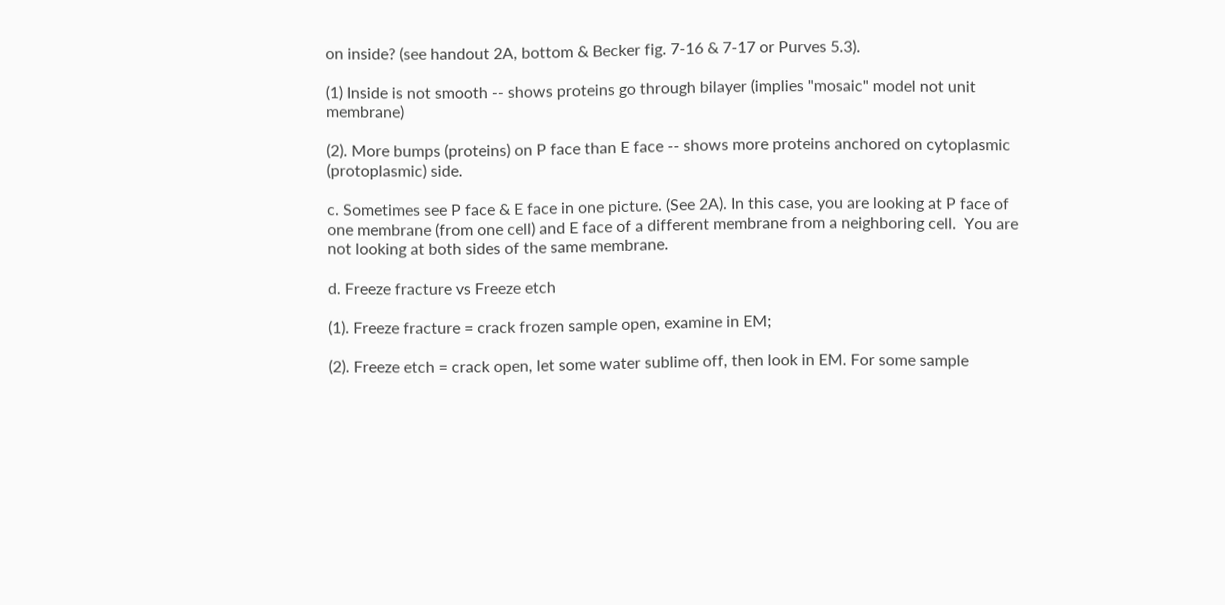on inside? (see handout 2A, bottom & Becker fig. 7-16 & 7-17 or Purves 5.3).

(1) Inside is not smooth -- shows proteins go through bilayer (implies "mosaic" model not unit membrane)

(2). More bumps (proteins) on P face than E face -- shows more proteins anchored on cytoplasmic (protoplasmic) side.

c. Sometimes see P face & E face in one picture. (See 2A). In this case, you are looking at P face of one membrane (from one cell) and E face of a different membrane from a neighboring cell.  You are not looking at both sides of the same membrane.

d. Freeze fracture vs Freeze etch

(1). Freeze fracture = crack frozen sample open, examine in EM;

(2). Freeze etch = crack open, let some water sublime off, then look in EM. For some sample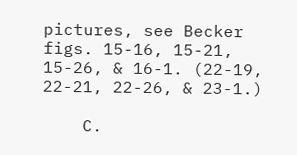pictures, see Becker figs. 15-16, 15-21,  15-26, & 16-1. (22-19, 22-21, 22-26, & 23-1.)

    C.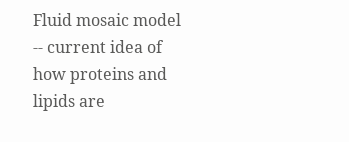Fluid mosaic model -- current idea of how proteins and lipids are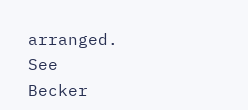arranged. See Becker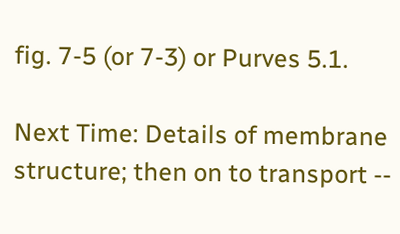fig. 7-5 (or 7-3) or Purves 5.1.

Next Time: Details of membrane structure; then on to transport --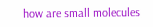how are small molecules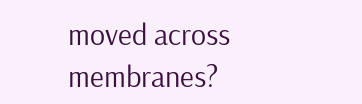moved across membranes?